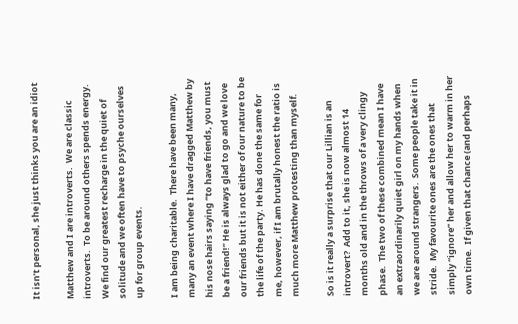It isn’t personal, she just thinks you are an idiot

Matthew and I are introverts.  We are classic introverts.  To be around others spends energy.  We find our greatest recharge in the quiet of solitude and we often have to psyche ourselves up for group events.

I am being charitable.  There have been many, many an event where I have dragged Matthew by his nose hairs saying “to have friends, you must be a friend!” He is always glad to go and we love our friends but it is not either of our nature to be the life of the party. He has done the same for me, however, if I am brutally honest the ratio is much more Matthew protesting than myself.

So is it really a surprise that our Lillian is an introvert?  Add to it, she is now almost 14 months old and in the throws of a very clingy phase.  The two of these combined mean I have an extraordinarily quiet girl on my hands when we are around strangers.  Some people take it in stride.  My favourite ones are the ones that simply “ignore” her and allow her to warm in her own time.  If given that chance (and perhaps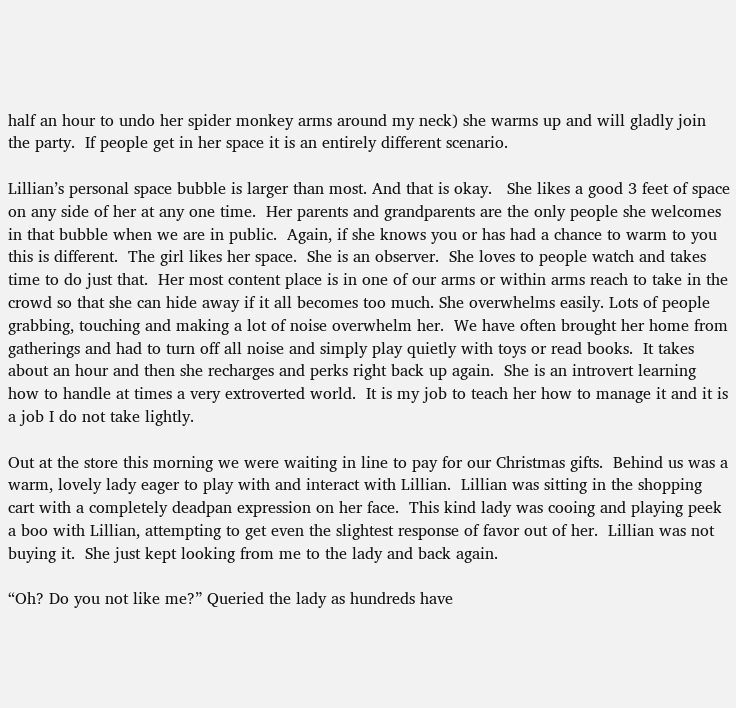half an hour to undo her spider monkey arms around my neck) she warms up and will gladly join the party.  If people get in her space it is an entirely different scenario.

Lillian’s personal space bubble is larger than most. And that is okay.   She likes a good 3 feet of space on any side of her at any one time.  Her parents and grandparents are the only people she welcomes in that bubble when we are in public.  Again, if she knows you or has had a chance to warm to you this is different.  The girl likes her space.  She is an observer.  She loves to people watch and takes time to do just that.  Her most content place is in one of our arms or within arms reach to take in the crowd so that she can hide away if it all becomes too much. She overwhelms easily. Lots of people grabbing, touching and making a lot of noise overwhelm her.  We have often brought her home from gatherings and had to turn off all noise and simply play quietly with toys or read books.  It takes about an hour and then she recharges and perks right back up again.  She is an introvert learning how to handle at times a very extroverted world.  It is my job to teach her how to manage it and it is a job I do not take lightly.

Out at the store this morning we were waiting in line to pay for our Christmas gifts.  Behind us was a warm, lovely lady eager to play with and interact with Lillian.  Lillian was sitting in the shopping cart with a completely deadpan expression on her face.  This kind lady was cooing and playing peek a boo with Lillian, attempting to get even the slightest response of favor out of her.  Lillian was not buying it.  She just kept looking from me to the lady and back again.

“Oh? Do you not like me?” Queried the lady as hundreds have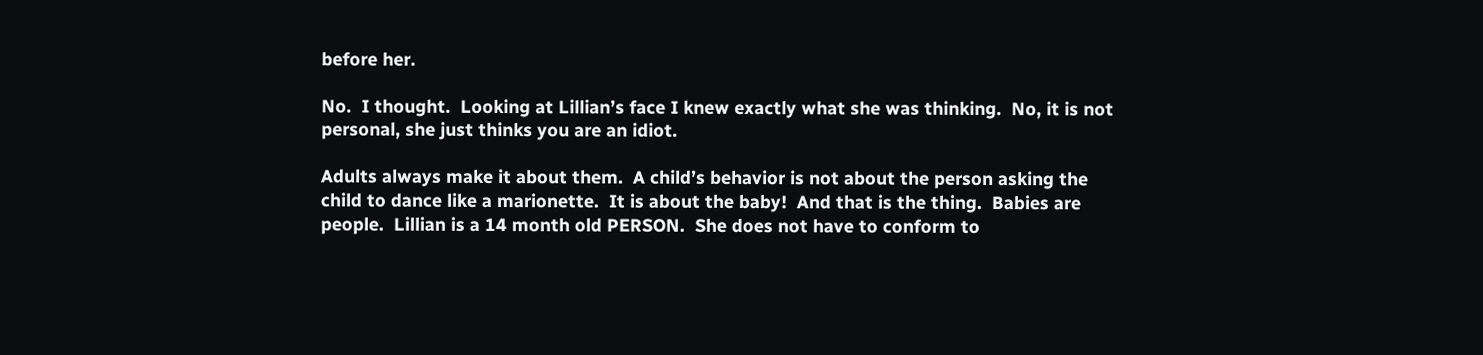before her.

No.  I thought.  Looking at Lillian’s face I knew exactly what she was thinking.  No, it is not personal, she just thinks you are an idiot.

Adults always make it about them.  A child’s behavior is not about the person asking the child to dance like a marionette.  It is about the baby!  And that is the thing.  Babies are people.  Lillian is a 14 month old PERSON.  She does not have to conform to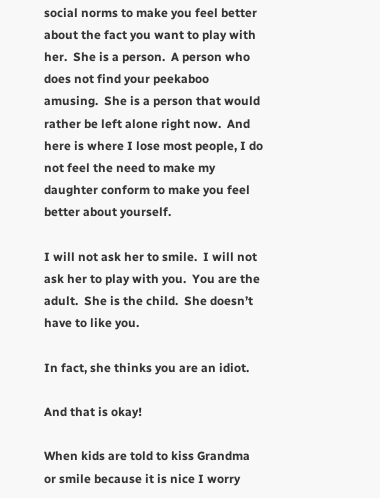social norms to make you feel better about the fact you want to play with her.  She is a person.  A person who does not find your peekaboo amusing.  She is a person that would rather be left alone right now.  And here is where I lose most people, I do not feel the need to make my daughter conform to make you feel better about yourself.

I will not ask her to smile.  I will not ask her to play with you.  You are the adult.  She is the child.  She doesn’t have to like you.

In fact, she thinks you are an idiot.

And that is okay!

When kids are told to kiss Grandma or smile because it is nice I worry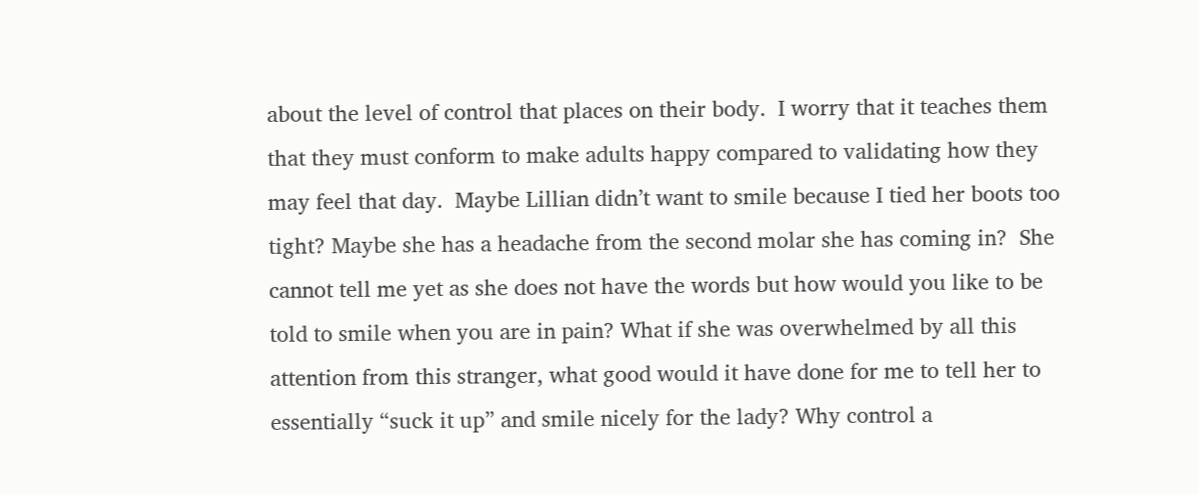about the level of control that places on their body.  I worry that it teaches them that they must conform to make adults happy compared to validating how they may feel that day.  Maybe Lillian didn’t want to smile because I tied her boots too tight? Maybe she has a headache from the second molar she has coming in?  She cannot tell me yet as she does not have the words but how would you like to be told to smile when you are in pain? What if she was overwhelmed by all this attention from this stranger, what good would it have done for me to tell her to essentially “suck it up” and smile nicely for the lady? Why control a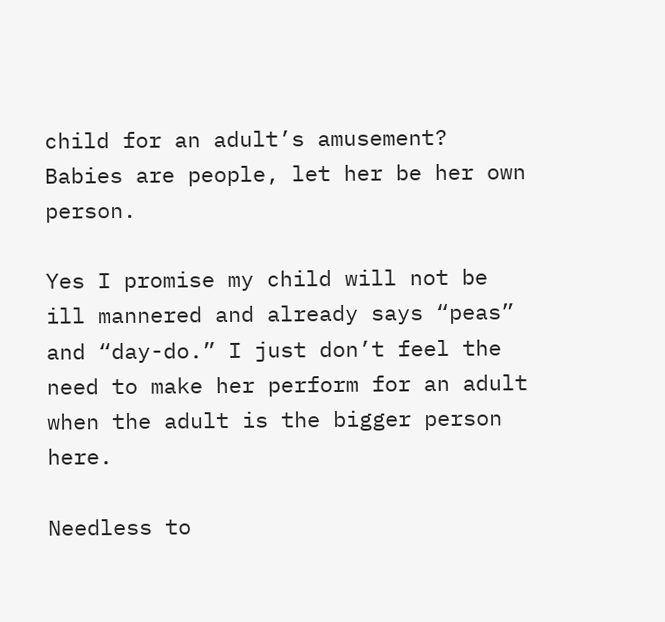child for an adult’s amusement? Babies are people, let her be her own person.

Yes I promise my child will not be ill mannered and already says “peas” and “day-do.” I just don’t feel the need to make her perform for an adult when the adult is the bigger person here.

Needless to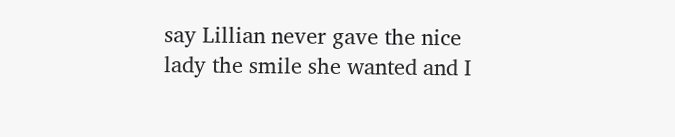say Lillian never gave the nice lady the smile she wanted and I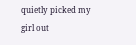quietly picked my girl out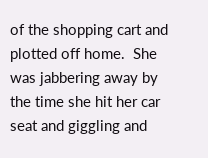of the shopping cart and plotted off home.  She was jabbering away by the time she hit her car seat and giggling and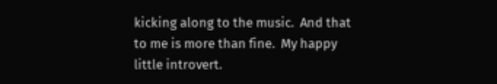kicking along to the music.  And that to me is more than fine.  My happy little introvert.